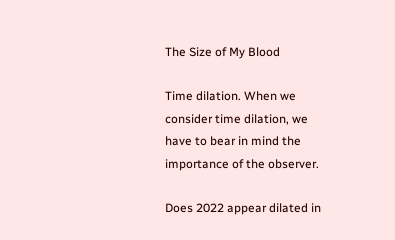The Size of My Blood

Time dilation. When we consider time dilation, we have to bear in mind the importance of the observer.

Does 2022 appear dilated in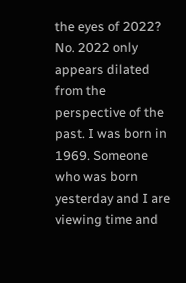the eyes of 2022? No. 2022 only appears dilated from the perspective of the past. I was born in 1969. Someone who was born yesterday and I are viewing time and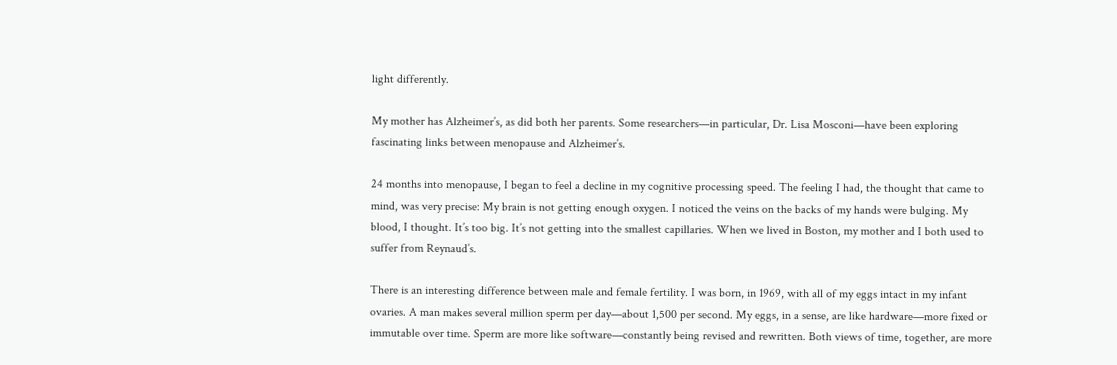light differently.

My mother has Alzheimer’s, as did both her parents. Some researchers—in particular, Dr. Lisa Mosconi—have been exploring fascinating links between menopause and Alzheimer’s.

24 months into menopause, I began to feel a decline in my cognitive processing speed. The feeling I had, the thought that came to mind, was very precise: My brain is not getting enough oxygen. I noticed the veins on the backs of my hands were bulging. My blood, I thought. It’s too big. It’s not getting into the smallest capillaries. When we lived in Boston, my mother and I both used to suffer from Reynaud’s.

There is an interesting difference between male and female fertility. I was born, in 1969, with all of my eggs intact in my infant ovaries. A man makes several million sperm per day—about 1,500 per second. My eggs, in a sense, are like hardware—more fixed or immutable over time. Sperm are more like software—constantly being revised and rewritten. Both views of time, together, are more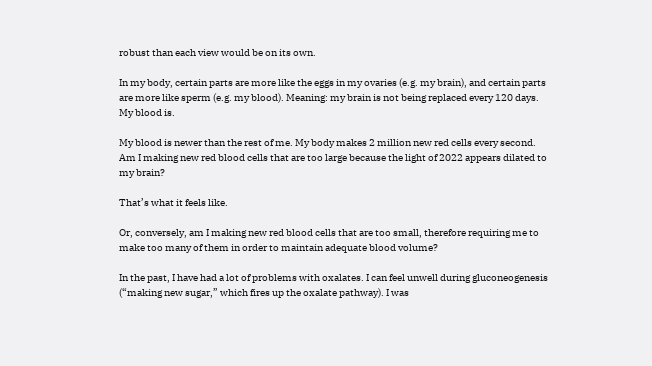robust than each view would be on its own.

In my body, certain parts are more like the eggs in my ovaries (e.g. my brain), and certain parts are more like sperm (e.g. my blood). Meaning: my brain is not being replaced every 120 days. My blood is.

My blood is newer than the rest of me. My body makes 2 million new red cells every second. Am I making new red blood cells that are too large because the light of 2022 appears dilated to my brain?

That’s what it feels like.

Or, conversely, am I making new red blood cells that are too small, therefore requiring me to make too many of them in order to maintain adequate blood volume?

In the past, I have had a lot of problems with oxalates. I can feel unwell during gluconeogenesis (“making new sugar,” which fires up the oxalate pathway). I was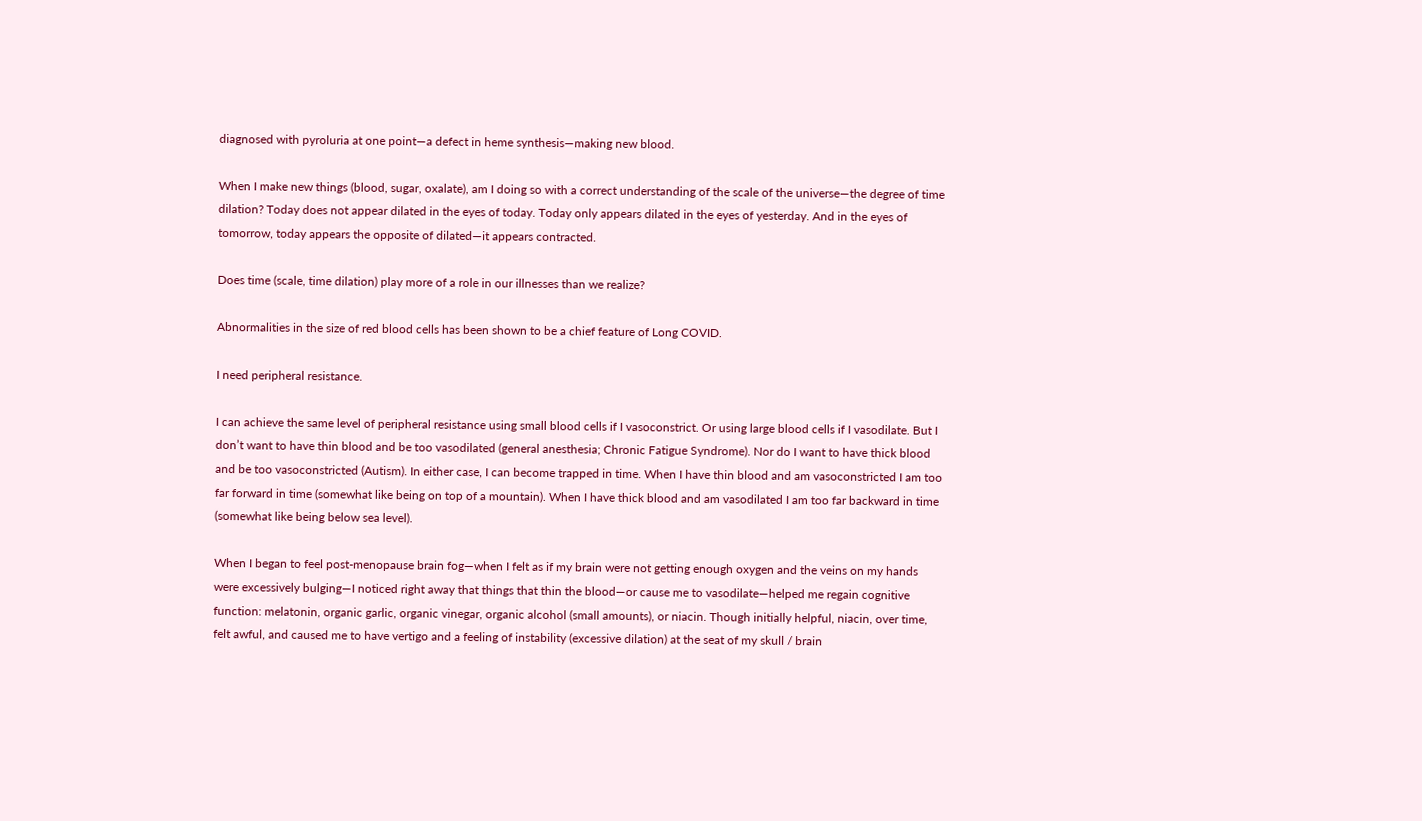diagnosed with pyroluria at one point—a defect in heme synthesis—making new blood.

When I make new things (blood, sugar, oxalate), am I doing so with a correct understanding of the scale of the universe—the degree of time dilation? Today does not appear dilated in the eyes of today. Today only appears dilated in the eyes of yesterday. And in the eyes of tomorrow, today appears the opposite of dilated—it appears contracted.

Does time (scale, time dilation) play more of a role in our illnesses than we realize?

Abnormalities in the size of red blood cells has been shown to be a chief feature of Long COVID.

I need peripheral resistance.

I can achieve the same level of peripheral resistance using small blood cells if I vasoconstrict. Or using large blood cells if I vasodilate. But I don’t want to have thin blood and be too vasodilated (general anesthesia; Chronic Fatigue Syndrome). Nor do I want to have thick blood and be too vasoconstricted (Autism). In either case, I can become trapped in time. When I have thin blood and am vasoconstricted I am too far forward in time (somewhat like being on top of a mountain). When I have thick blood and am vasodilated I am too far backward in time (somewhat like being below sea level).

When I began to feel post-menopause brain fog—when I felt as if my brain were not getting enough oxygen and the veins on my hands were excessively bulging—I noticed right away that things that thin the blood—or cause me to vasodilate—helped me regain cognitive function: melatonin, organic garlic, organic vinegar, organic alcohol (small amounts), or niacin. Though initially helpful, niacin, over time, felt awful, and caused me to have vertigo and a feeling of instability (excessive dilation) at the seat of my skull / brain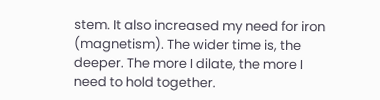stem. It also increased my need for iron (magnetism). The wider time is, the deeper. The more I dilate, the more I need to hold together.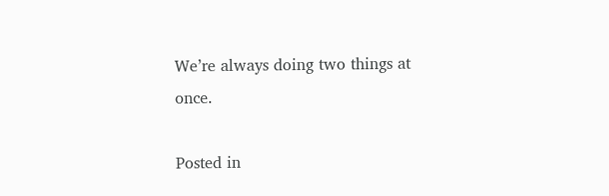We’re always doing two things at once.

Posted in